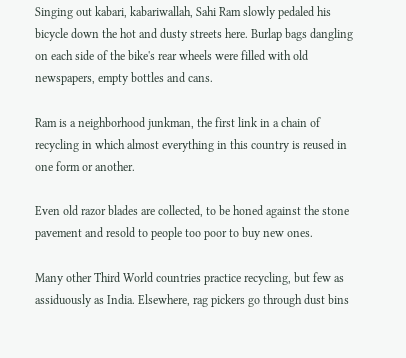Singing out kabari, kabariwallah, Sahi Ram slowly pedaled his bicycle down the hot and dusty streets here. Burlap bags dangling on each side of the bike's rear wheels were filled with old newspapers, empty bottles and cans.

Ram is a neighborhood junkman, the first link in a chain of recycling in which almost everything in this country is reused in one form or another.

Even old razor blades are collected, to be honed against the stone pavement and resold to people too poor to buy new ones.

Many other Third World countries practice recycling, but few as assiduously as India. Elsewhere, rag pickers go through dust bins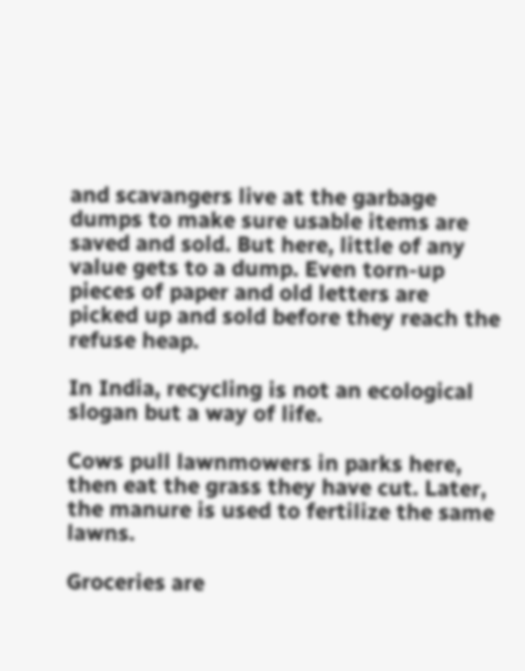and scavangers live at the garbage dumps to make sure usable items are saved and sold. But here, little of any value gets to a dump. Even torn-up pieces of paper and old letters are picked up and sold before they reach the refuse heap.

In India, recycling is not an ecological slogan but a way of life.

Cows pull lawnmowers in parks here, then eat the grass they have cut. Later, the manure is used to fertilize the same lawns.

Groceries are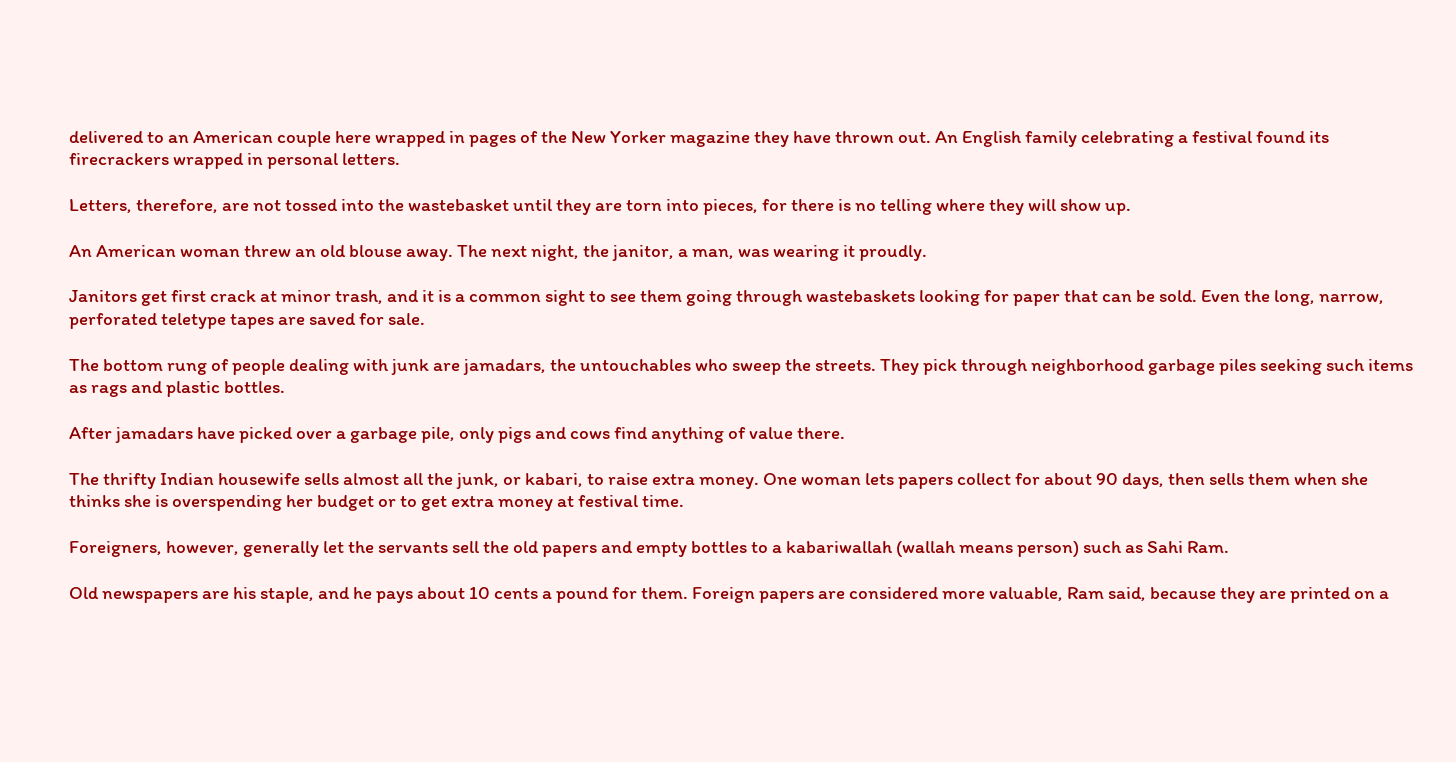delivered to an American couple here wrapped in pages of the New Yorker magazine they have thrown out. An English family celebrating a festival found its firecrackers wrapped in personal letters.

Letters, therefore, are not tossed into the wastebasket until they are torn into pieces, for there is no telling where they will show up.

An American woman threw an old blouse away. The next night, the janitor, a man, was wearing it proudly.

Janitors get first crack at minor trash, and it is a common sight to see them going through wastebaskets looking for paper that can be sold. Even the long, narrow, perforated teletype tapes are saved for sale.

The bottom rung of people dealing with junk are jamadars, the untouchables who sweep the streets. They pick through neighborhood garbage piles seeking such items as rags and plastic bottles.

After jamadars have picked over a garbage pile, only pigs and cows find anything of value there.

The thrifty Indian housewife sells almost all the junk, or kabari, to raise extra money. One woman lets papers collect for about 90 days, then sells them when she thinks she is overspending her budget or to get extra money at festival time.

Foreigners, however, generally let the servants sell the old papers and empty bottles to a kabariwallah (wallah means person) such as Sahi Ram.

Old newspapers are his staple, and he pays about 10 cents a pound for them. Foreign papers are considered more valuable, Ram said, because they are printed on a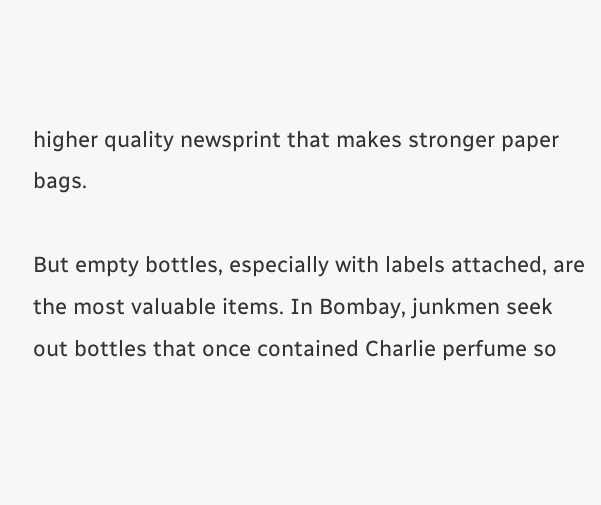higher quality newsprint that makes stronger paper bags.

But empty bottles, especially with labels attached, are the most valuable items. In Bombay, junkmen seek out bottles that once contained Charlie perfume so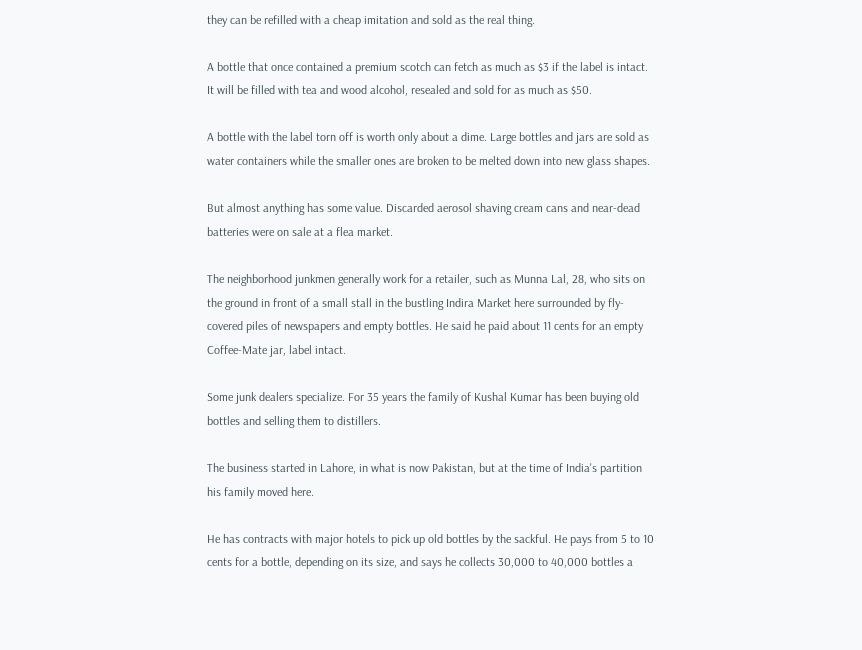they can be refilled with a cheap imitation and sold as the real thing.

A bottle that once contained a premium scotch can fetch as much as $3 if the label is intact. It will be filled with tea and wood alcohol, resealed and sold for as much as $50.

A bottle with the label torn off is worth only about a dime. Large bottles and jars are sold as water containers while the smaller ones are broken to be melted down into new glass shapes.

But almost anything has some value. Discarded aerosol shaving cream cans and near-dead batteries were on sale at a flea market.

The neighborhood junkmen generally work for a retailer, such as Munna Lal, 28, who sits on the ground in front of a small stall in the bustling Indira Market here surrounded by fly-covered piles of newspapers and empty bottles. He said he paid about 11 cents for an empty Coffee-Mate jar, label intact.

Some junk dealers specialize. For 35 years the family of Kushal Kumar has been buying old bottles and selling them to distillers.

The business started in Lahore, in what is now Pakistan, but at the time of India's partition his family moved here.

He has contracts with major hotels to pick up old bottles by the sackful. He pays from 5 to 10 cents for a bottle, depending on its size, and says he collects 30,000 to 40,000 bottles a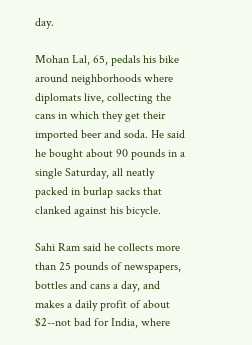day.

Mohan Lal, 65, pedals his bike around neighborhoods where diplomats live, collecting the cans in which they get their imported beer and soda. He said he bought about 90 pounds in a single Saturday, all neatly packed in burlap sacks that clanked against his bicycle.

Sahi Ram said he collects more than 25 pounds of newspapers, bottles and cans a day, and makes a daily profit of about $2--not bad for India, where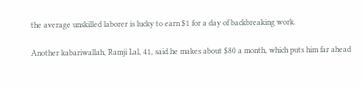the average unskilled laborer is lucky to earn $1 for a day of backbreaking work.

Another kabariwallah, Ramji Lal, 41, said he makes about $80 a month, which puts him far ahead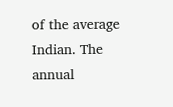of the average Indian. The annual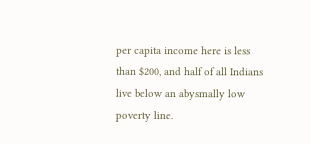per capita income here is less than $200, and half of all Indians live below an abysmally low poverty line.